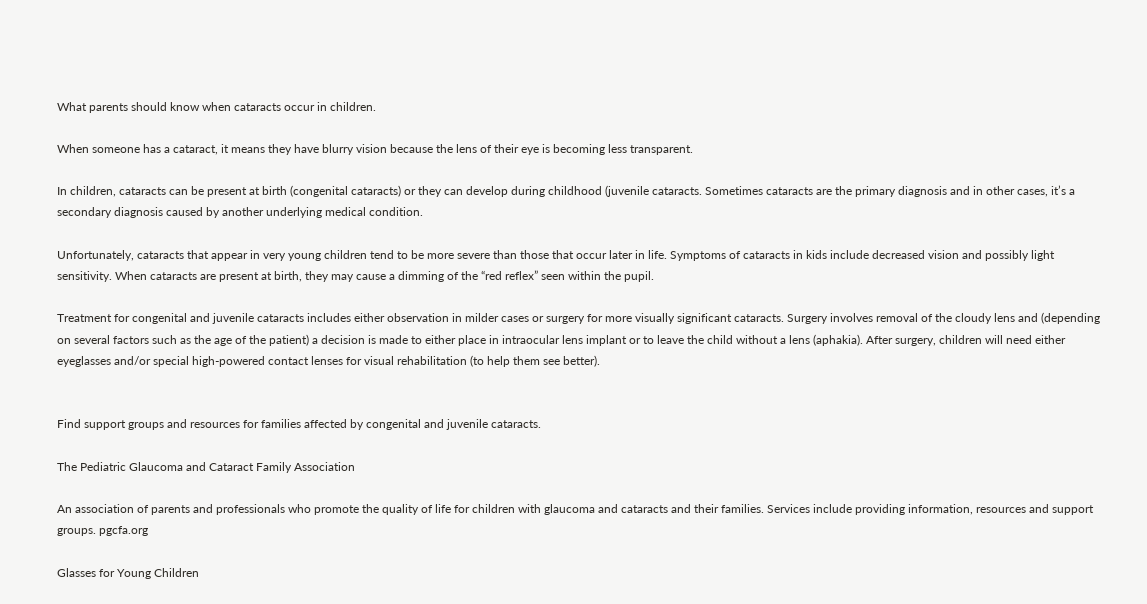What parents should know when cataracts occur in children.

When someone has a cataract, it means they have blurry vision because the lens of their eye is becoming less transparent.

In children, cataracts can be present at birth (congenital cataracts) or they can develop during childhood (juvenile cataracts. Sometimes cataracts are the primary diagnosis and in other cases, it’s a secondary diagnosis caused by another underlying medical condition.

Unfortunately, cataracts that appear in very young children tend to be more severe than those that occur later in life. Symptoms of cataracts in kids include decreased vision and possibly light sensitivity. When cataracts are present at birth, they may cause a dimming of the “red reflex” seen within the pupil.

Treatment for congenital and juvenile cataracts includes either observation in milder cases or surgery for more visually significant cataracts. Surgery involves removal of the cloudy lens and (depending on several factors such as the age of the patient) a decision is made to either place in intraocular lens implant or to leave the child without a lens (aphakia). After surgery, children will need either eyeglasses and/or special high-powered contact lenses for visual rehabilitation (to help them see better).


Find support groups and resources for families affected by congenital and juvenile cataracts.

The Pediatric Glaucoma and Cataract Family Association

An association of parents and professionals who promote the quality of life for children with glaucoma and cataracts and their families. Services include providing information, resources and support groups. pgcfa.org

Glasses for Young Children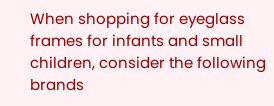When shopping for eyeglass frames for infants and small children, consider the following brands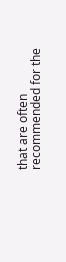that are often recommended for the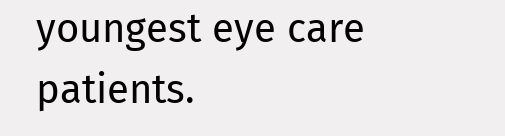youngest eye care patients.